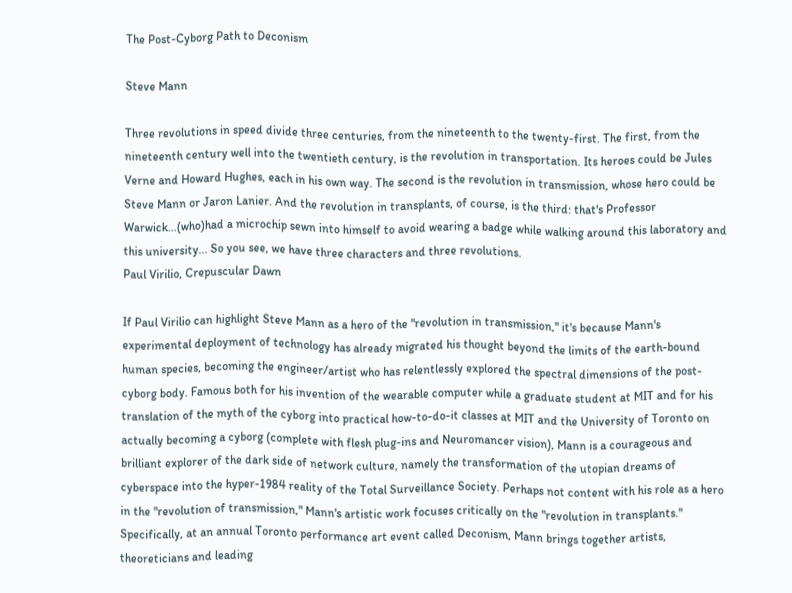The Post-Cyborg Path to Deconism

Steve Mann

Three revolutions in speed divide three centuries, from the nineteenth to the twenty-first. The first, from the nineteenth century well into the twentieth century, is the revolution in transportation. Its heroes could be Jules Verne and Howard Hughes, each in his own way. The second is the revolution in transmission, whose hero could be Steve Mann or Jaron Lanier. And the revolution in transplants, of course, is the third: that's Professor Warwick...(who)had a microchip sewn into himself to avoid wearing a badge while walking around this laboratory and this university... So you see, we have three characters and three revolutions.
Paul Virilio, Crepuscular Dawn

If Paul Virilio can highlight Steve Mann as a hero of the "revolution in transmission," it's because Mann's experimental deployment of technology has already migrated his thought beyond the limits of the earth-bound human species, becoming the engineer/artist who has relentlessly explored the spectral dimensions of the post-cyborg body. Famous both for his invention of the wearable computer while a graduate student at MIT and for his translation of the myth of the cyborg into practical how-to-do-it classes at MIT and the University of Toronto on actually becoming a cyborg (complete with flesh plug-ins and Neuromancer vision), Mann is a courageous and brilliant explorer of the dark side of network culture, namely the transformation of the utopian dreams of cyberspace into the hyper-1984 reality of the Total Surveillance Society. Perhaps not content with his role as a hero in the "revolution of transmission," Mann's artistic work focuses critically on the "revolution in transplants." Specifically, at an annual Toronto performance art event called Deconism, Mann brings together artists, theoreticians and leading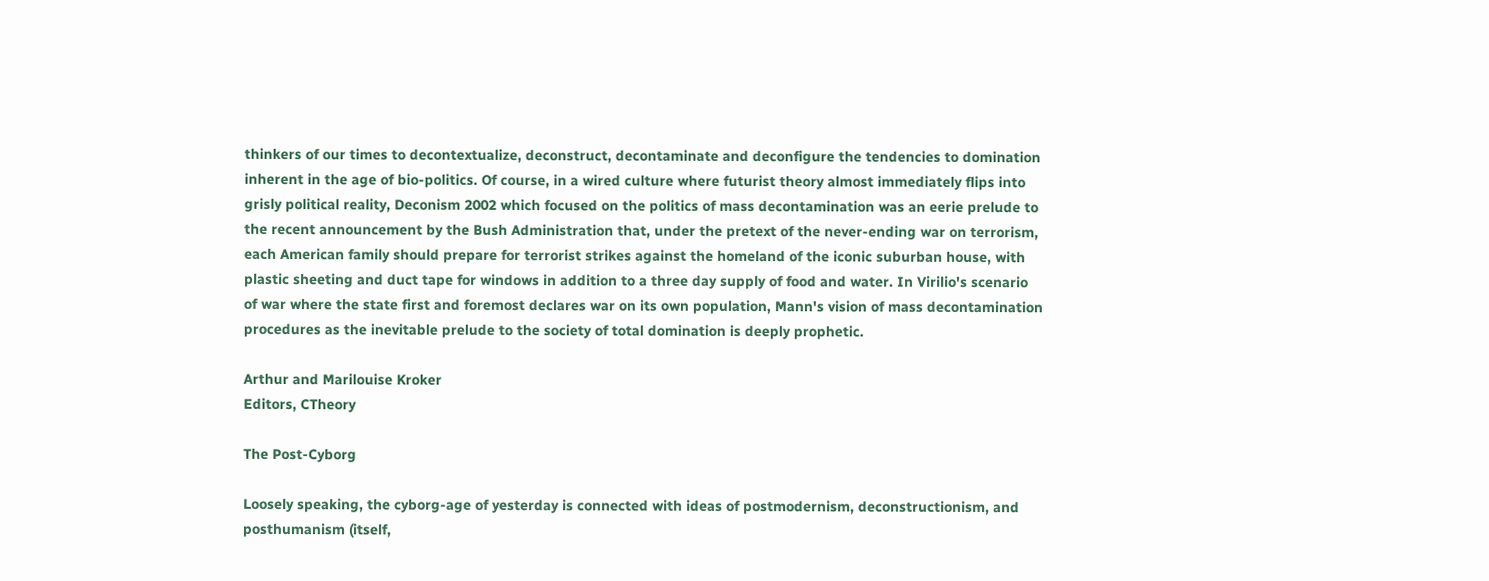thinkers of our times to decontextualize, deconstruct, decontaminate and deconfigure the tendencies to domination inherent in the age of bio-politics. Of course, in a wired culture where futurist theory almost immediately flips into grisly political reality, Deconism 2002 which focused on the politics of mass decontamination was an eerie prelude to the recent announcement by the Bush Administration that, under the pretext of the never-ending war on terrorism, each American family should prepare for terrorist strikes against the homeland of the iconic suburban house, with plastic sheeting and duct tape for windows in addition to a three day supply of food and water. In Virilio's scenario of war where the state first and foremost declares war on its own population, Mann's vision of mass decontamination procedures as the inevitable prelude to the society of total domination is deeply prophetic.

Arthur and Marilouise Kroker
Editors, CTheory

The Post-Cyborg

Loosely speaking, the cyborg-age of yesterday is connected with ideas of postmodernism, deconstructionism, and posthumanism (itself,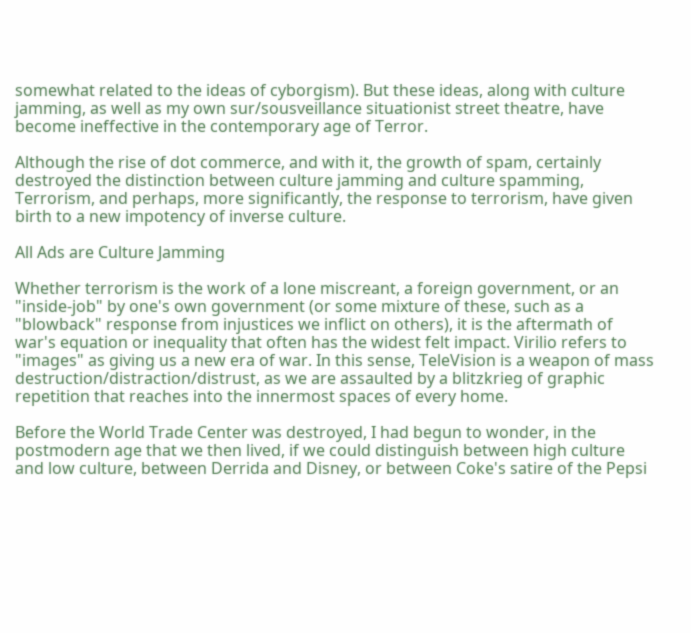somewhat related to the ideas of cyborgism). But these ideas, along with culture jamming, as well as my own sur/sousveillance situationist street theatre, have become ineffective in the contemporary age of Terror.

Although the rise of dot commerce, and with it, the growth of spam, certainly destroyed the distinction between culture jamming and culture spamming, Terrorism, and perhaps, more significantly, the response to terrorism, have given birth to a new impotency of inverse culture.

All Ads are Culture Jamming

Whether terrorism is the work of a lone miscreant, a foreign government, or an "inside-job" by one's own government (or some mixture of these, such as a "blowback" response from injustices we inflict on others), it is the aftermath of war's equation or inequality that often has the widest felt impact. Virilio refers to "images" as giving us a new era of war. In this sense, TeleVision is a weapon of mass destruction/distraction/distrust, as we are assaulted by a blitzkrieg of graphic repetition that reaches into the innermost spaces of every home.

Before the World Trade Center was destroyed, I had begun to wonder, in the postmodern age that we then lived, if we could distinguish between high culture and low culture, between Derrida and Disney, or between Coke's satire of the Pepsi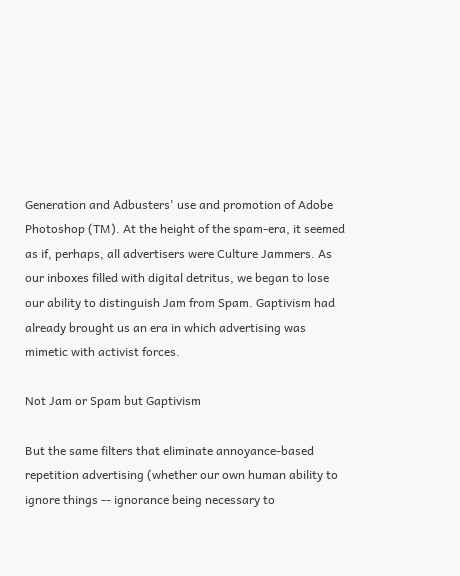Generation and Adbusters' use and promotion of Adobe Photoshop (TM). At the height of the spam-era, it seemed as if, perhaps, all advertisers were Culture Jammers. As our inboxes filled with digital detritus, we began to lose our ability to distinguish Jam from Spam. Gaptivism had already brought us an era in which advertising was mimetic with activist forces.

Not Jam or Spam but Gaptivism

But the same filters that eliminate annoyance-based repetition advertising (whether our own human ability to ignore things -- ignorance being necessary to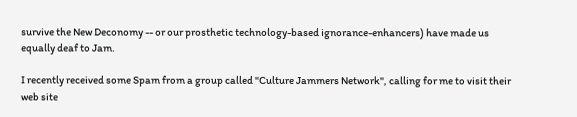survive the New Deconomy -- or our prosthetic technology-based ignorance-enhancers) have made us equally deaf to Jam.

I recently received some Spam from a group called "Culture Jammers Network", calling for me to visit their web site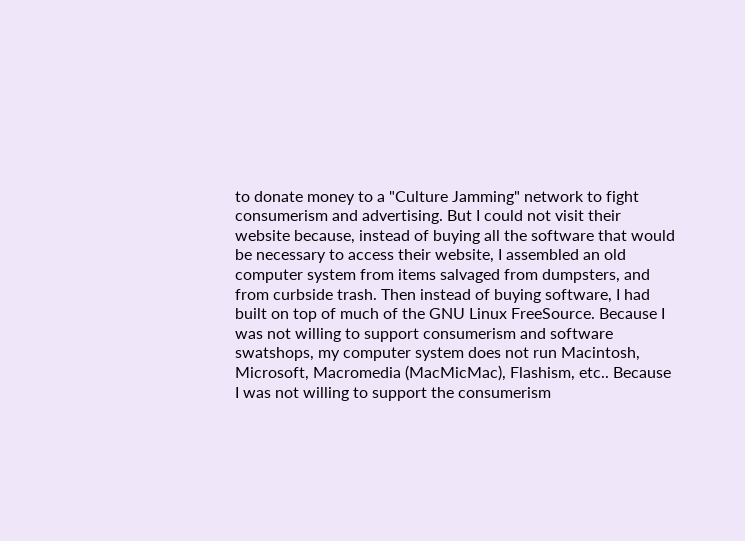to donate money to a "Culture Jamming" network to fight consumerism and advertising. But I could not visit their website because, instead of buying all the software that would be necessary to access their website, I assembled an old computer system from items salvaged from dumpsters, and from curbside trash. Then instead of buying software, I had built on top of much of the GNU Linux FreeSource. Because I was not willing to support consumerism and software swatshops, my computer system does not run Macintosh, Microsoft, Macromedia (MacMicMac), Flashism, etc.. Because I was not willing to support the consumerism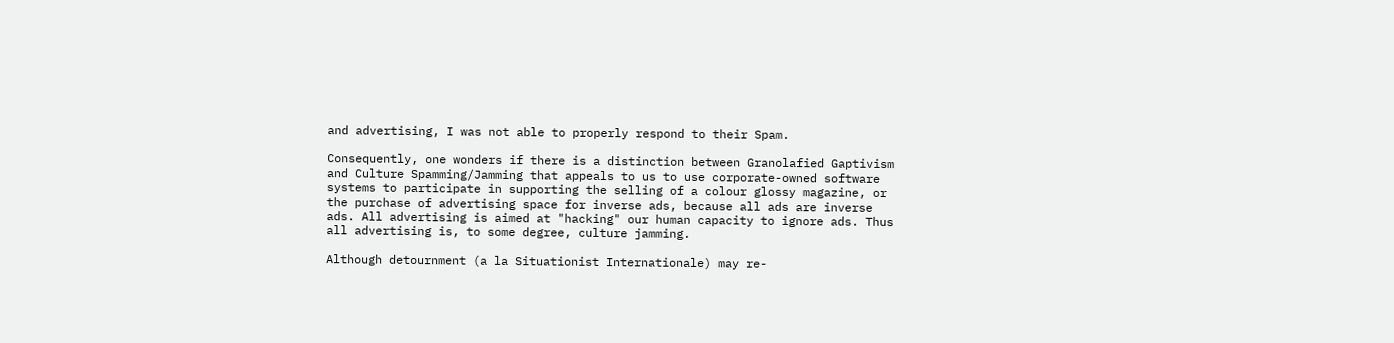and advertising, I was not able to properly respond to their Spam.

Consequently, one wonders if there is a distinction between Granolafied Gaptivism and Culture Spamming/Jamming that appeals to us to use corporate-owned software systems to participate in supporting the selling of a colour glossy magazine, or the purchase of advertising space for inverse ads, because all ads are inverse ads. All advertising is aimed at "hacking" our human capacity to ignore ads. Thus all advertising is, to some degree, culture jamming.

Although detournment (a la Situationist Internationale) may re-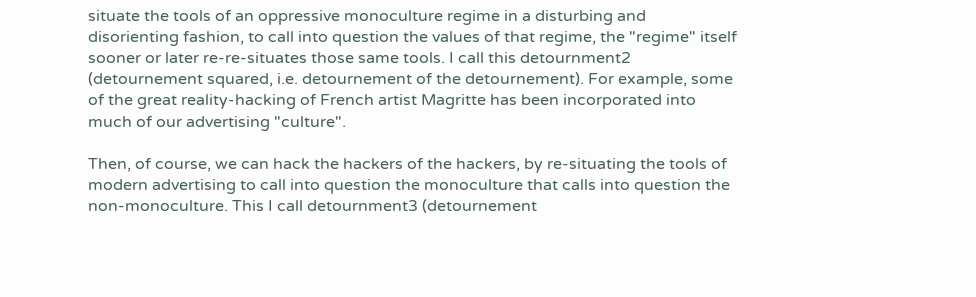situate the tools of an oppressive monoculture regime in a disturbing and disorienting fashion, to call into question the values of that regime, the "regime" itself sooner or later re-re-situates those same tools. I call this detournment2 (detournement squared, i.e. detournement of the detournement). For example, some of the great reality-hacking of French artist Magritte has been incorporated into much of our advertising "culture".

Then, of course, we can hack the hackers of the hackers, by re-situating the tools of modern advertising to call into question the monoculture that calls into question the non-monoculture. This I call detournment3 (detournement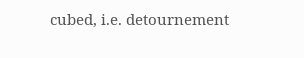cubed, i.e. detournement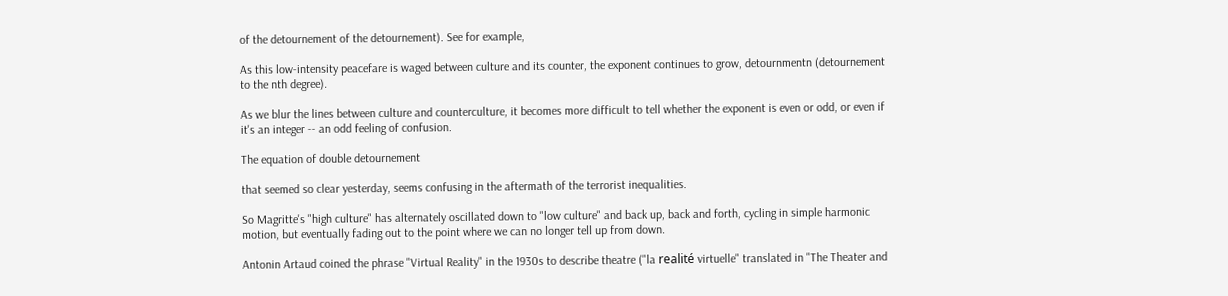of the detournement of the detournement). See for example,

As this low-intensity peacefare is waged between culture and its counter, the exponent continues to grow, detournmentn (detournement to the nth degree).

As we blur the lines between culture and counterculture, it becomes more difficult to tell whether the exponent is even or odd, or even if it's an integer -- an odd feeling of confusion.

The equation of double detournement

that seemed so clear yesterday, seems confusing in the aftermath of the terrorist inequalities.

So Magritte's "high culture" has alternately oscillated down to "low culture" and back up, back and forth, cycling in simple harmonic motion, but eventually fading out to the point where we can no longer tell up from down.

Antonin Artaud coined the phrase "Virtual Reality" in the 1930s to describe theatre ("la realité virtuelle" translated in "The Theater and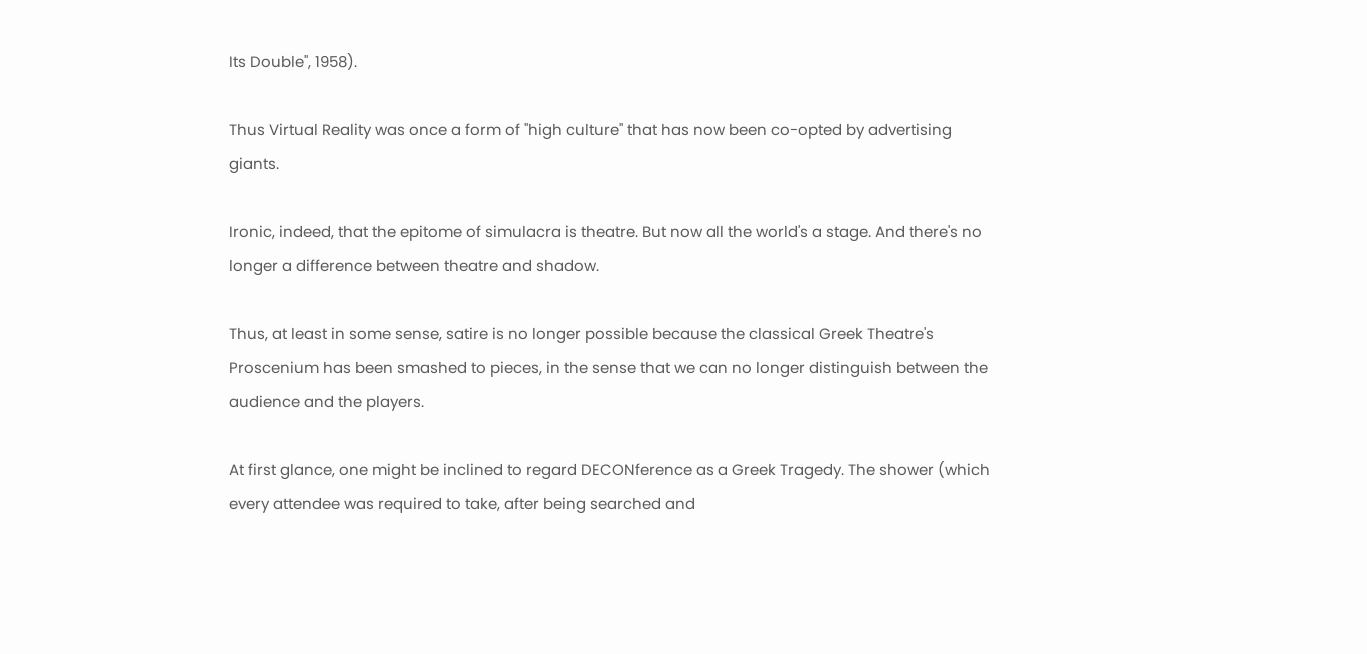Its Double", 1958).

Thus Virtual Reality was once a form of "high culture" that has now been co-opted by advertising giants.

Ironic, indeed, that the epitome of simulacra is theatre. But now all the world's a stage. And there's no longer a difference between theatre and shadow.

Thus, at least in some sense, satire is no longer possible because the classical Greek Theatre's Proscenium has been smashed to pieces, in the sense that we can no longer distinguish between the audience and the players.

At first glance, one might be inclined to regard DECONference as a Greek Tragedy. The shower (which every attendee was required to take, after being searched and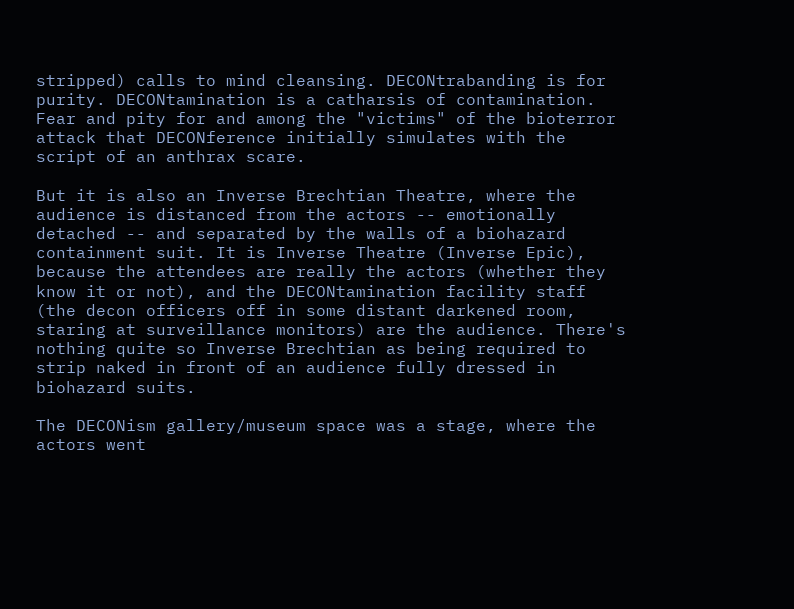stripped) calls to mind cleansing. DECONtrabanding is for purity. DECONtamination is a catharsis of contamination. Fear and pity for and among the "victims" of the bioterror attack that DECONference initially simulates with the script of an anthrax scare.

But it is also an Inverse Brechtian Theatre, where the audience is distanced from the actors -- emotionally detached -- and separated by the walls of a biohazard containment suit. It is Inverse Theatre (Inverse Epic), because the attendees are really the actors (whether they know it or not), and the DECONtamination facility staff (the decon officers off in some distant darkened room, staring at surveillance monitors) are the audience. There's nothing quite so Inverse Brechtian as being required to strip naked in front of an audience fully dressed in biohazard suits.

The DECONism gallery/museum space was a stage, where the actors went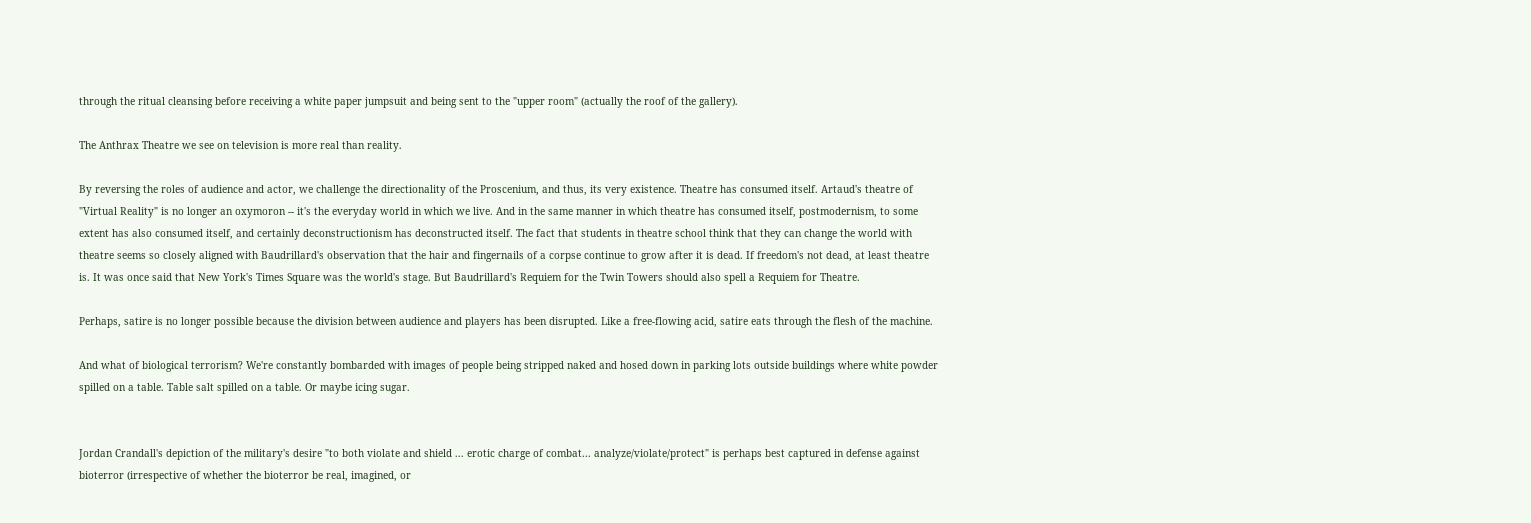through the ritual cleansing before receiving a white paper jumpsuit and being sent to the "upper room" (actually the roof of the gallery).

The Anthrax Theatre we see on television is more real than reality.

By reversing the roles of audience and actor, we challenge the directionality of the Proscenium, and thus, its very existence. Theatre has consumed itself. Artaud's theatre of "Virtual Reality" is no longer an oxymoron -- it's the everyday world in which we live. And in the same manner in which theatre has consumed itself, postmodernism, to some extent has also consumed itself, and certainly deconstructionism has deconstructed itself. The fact that students in theatre school think that they can change the world with theatre seems so closely aligned with Baudrillard's observation that the hair and fingernails of a corpse continue to grow after it is dead. If freedom's not dead, at least theatre is. It was once said that New York's Times Square was the world's stage. But Baudrillard's Requiem for the Twin Towers should also spell a Requiem for Theatre.

Perhaps, satire is no longer possible because the division between audience and players has been disrupted. Like a free-flowing acid, satire eats through the flesh of the machine.

And what of biological terrorism? We're constantly bombarded with images of people being stripped naked and hosed down in parking lots outside buildings where white powder spilled on a table. Table salt spilled on a table. Or maybe icing sugar.


Jordan Crandall's depiction of the military's desire "to both violate and shield ... erotic charge of combat... analyze/violate/protect" is perhaps best captured in defense against bioterror (irrespective of whether the bioterror be real, imagined, or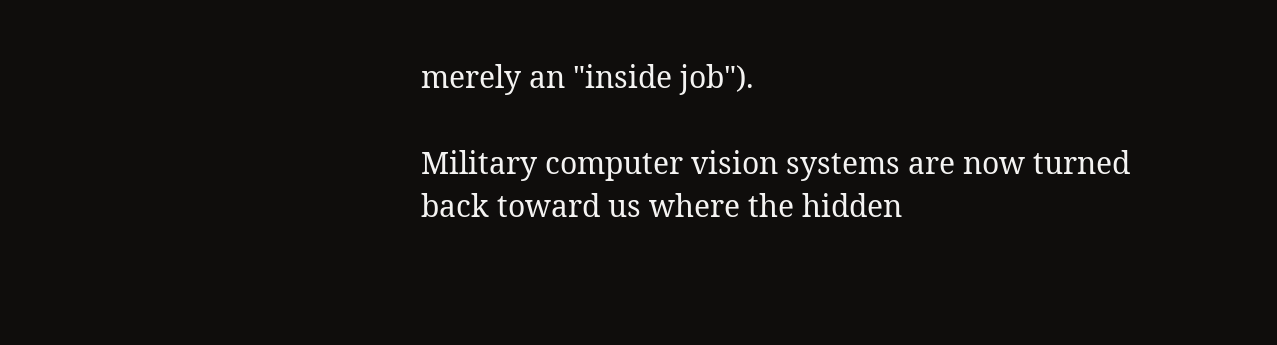merely an "inside job").

Military computer vision systems are now turned back toward us where the hidden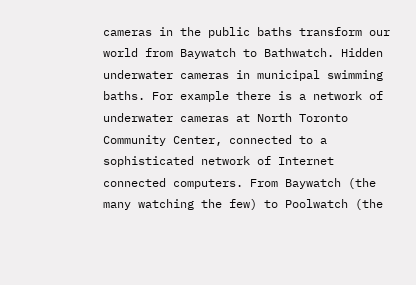cameras in the public baths transform our world from Baywatch to Bathwatch. Hidden underwater cameras in municipal swimming baths. For example there is a network of underwater cameras at North Toronto Community Center, connected to a sophisticated network of Internet connected computers. From Baywatch (the many watching the few) to Poolwatch (the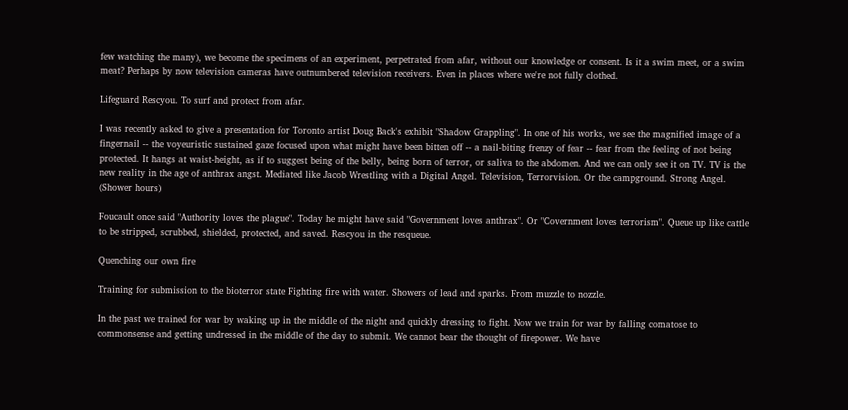few watching the many), we become the specimens of an experiment, perpetrated from afar, without our knowledge or consent. Is it a swim meet, or a swim meat? Perhaps by now television cameras have outnumbered television receivers. Even in places where we're not fully clothed.

Lifeguard Rescyou. To surf and protect from afar.

I was recently asked to give a presentation for Toronto artist Doug Back's exhibit "Shadow Grappling". In one of his works, we see the magnified image of a fingernail -- the voyeuristic sustained gaze focused upon what might have been bitten off -- a nail-biting frenzy of fear -- fear from the feeling of not being protected. It hangs at waist-height, as if to suggest being of the belly, being born of terror, or saliva to the abdomen. And we can only see it on TV. TV is the new reality in the age of anthrax angst. Mediated like Jacob Wrestling with a Digital Angel. Television, Terrorvision. Or the campground. Strong Angel. (Shower hours)

Foucault once said "Authority loves the plague". Today he might have said "Government loves anthrax". Or "Covernment loves terrorism". Queue up like cattle to be stripped, scrubbed, shielded, protected, and saved. Rescyou in the resqueue.

Quenching our own fire

Training for submission to the bioterror state Fighting fire with water. Showers of lead and sparks. From muzzle to nozzle.

In the past we trained for war by waking up in the middle of the night and quickly dressing to fight. Now we train for war by falling comatose to commonsense and getting undressed in the middle of the day to submit. We cannot bear the thought of firepower. We have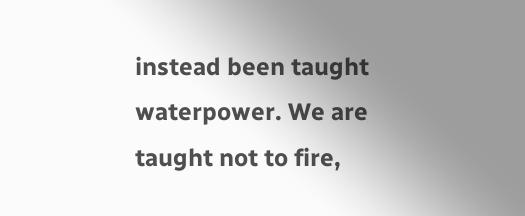instead been taught waterpower. We are taught not to fire,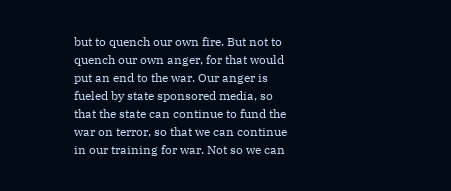but to quench our own fire. But not to quench our own anger, for that would put an end to the war. Our anger is fueled by state sponsored media, so that the state can continue to fund the war on terror, so that we can continue in our training for war. Not so we can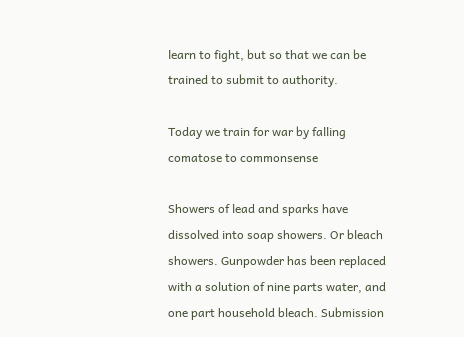learn to fight, but so that we can be trained to submit to authority.

Today we train for war by falling comatose to commonsense

Showers of lead and sparks have dissolved into soap showers. Or bleach showers. Gunpowder has been replaced with a solution of nine parts water, and one part household bleach. Submission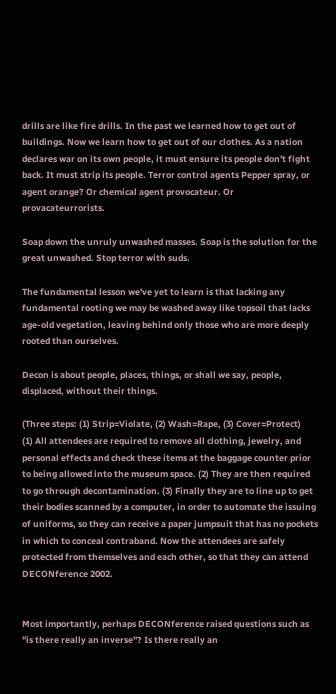drills are like fire drills. In the past we learned how to get out of buildings. Now we learn how to get out of our clothes. As a nation declares war on its own people, it must ensure its people don't fight back. It must strip its people. Terror control agents Pepper spray, or agent orange? Or chemical agent provocateur. Or provacateurrorists.

Soap down the unruly unwashed masses. Soap is the solution for the great unwashed. Stop terror with suds.

The fundamental lesson we've yet to learn is that lacking any fundamental rooting we may be washed away like topsoil that lacks age-old vegetation, leaving behind only those who are more deeply rooted than ourselves.

Decon is about people, places, things, or shall we say, people, displaced, without their things.

(Three steps: (1) Strip=Violate, (2) Wash=Rape, (3) Cover=Protect)
(1) All attendees are required to remove all clothing, jewelry, and personal effects and check these items at the baggage counter prior to being allowed into the museum space. (2) They are then required to go through decontamination. (3) Finally they are to line up to get their bodies scanned by a computer, in order to automate the issuing of uniforms, so they can receive a paper jumpsuit that has no pockets in which to conceal contraband. Now the attendees are safely protected from themselves and each other, so that they can attend DECONference 2002.


Most importantly, perhaps DECONference raised questions such as "is there really an inverse"? Is there really an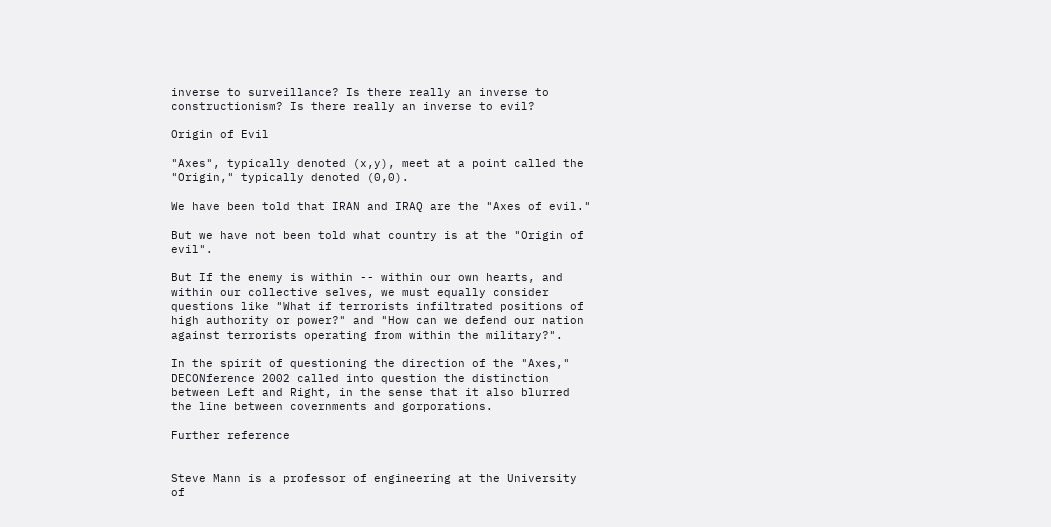inverse to surveillance? Is there really an inverse to constructionism? Is there really an inverse to evil?

Origin of Evil

"Axes", typically denoted (x,y), meet at a point called the "Origin," typically denoted (0,0).

We have been told that IRAN and IRAQ are the "Axes of evil."

But we have not been told what country is at the "Origin of evil".

But If the enemy is within -- within our own hearts, and within our collective selves, we must equally consider questions like "What if terrorists infiltrated positions of high authority or power?" and "How can we defend our nation against terrorists operating from within the military?".

In the spirit of questioning the direction of the "Axes," DECONference 2002 called into question the distinction between Left and Right, in the sense that it also blurred the line between covernments and gorporations.

Further reference


Steve Mann is a professor of engineering at the University of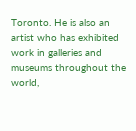Toronto. He is also an artist who has exhibited work in galleries and museums throughout the world,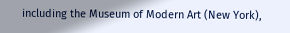including the Museum of Modern Art (New York),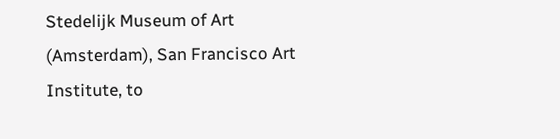Stedelijk Museum of Art (Amsterdam), San Francisco Art Institute, to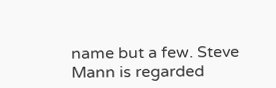name but a few. Steve Mann is regarded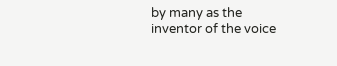by many as the inventor of the voice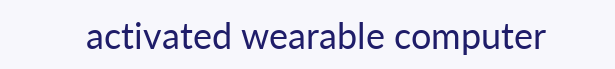activated wearable computer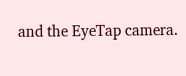and the EyeTap camera.